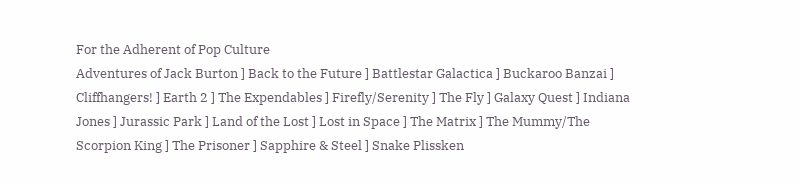For the Adherent of Pop Culture
Adventures of Jack Burton ] Back to the Future ] Battlestar Galactica ] Buckaroo Banzai ] Cliffhangers! ] Earth 2 ] The Expendables ] Firefly/Serenity ] The Fly ] Galaxy Quest ] Indiana Jones ] Jurassic Park ] Land of the Lost ] Lost in Space ] The Matrix ] The Mummy/The Scorpion King ] The Prisoner ] Sapphire & Steel ] Snake Plissken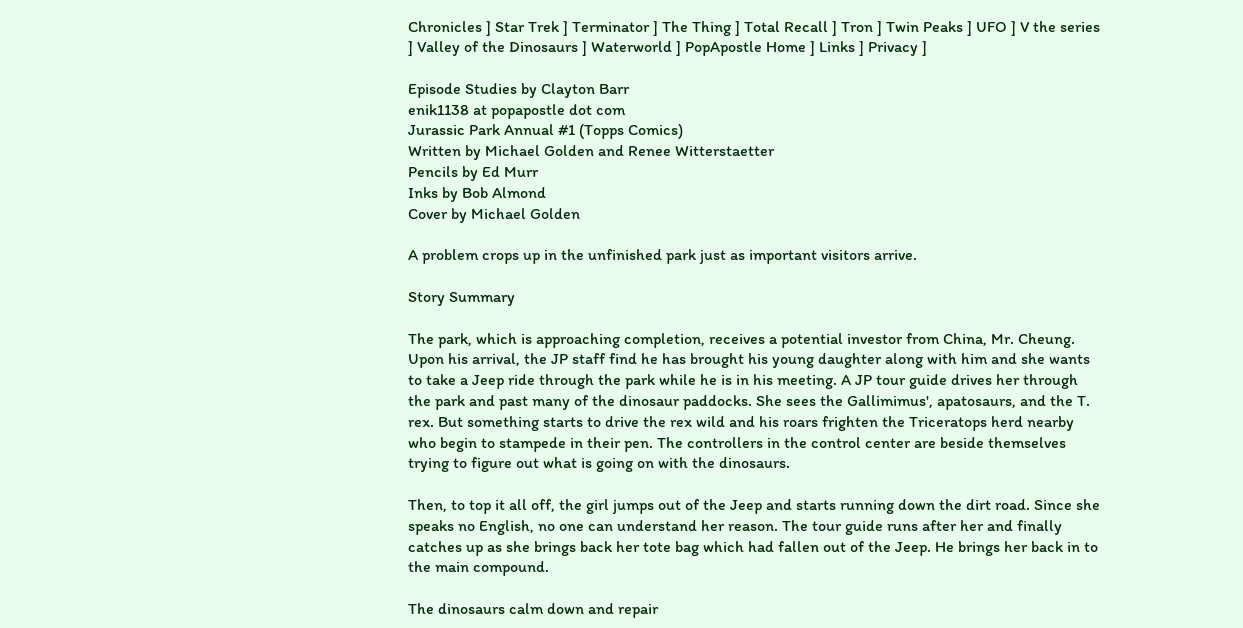Chronicles ] Star Trek ] Terminator ] The Thing ] Total Recall ] Tron ] Twin Peaks ] UFO ] V the series ] Valley of the Dinosaurs ] Waterworld ] PopApostle Home ] Links ] Privacy ]

Episode Studies by Clayton Barr
enik1138 at popapostle dot com
Jurassic Park Annual #1 (Topps Comics)
Written by Michael Golden and Renee Witterstaetter
Pencils by Ed Murr
Inks by Bob Almond
Cover by Michael Golden

A problem crops up in the unfinished park just as important visitors arrive.

Story Summary

The park, which is approaching completion, receives a potential investor from China, Mr. Cheung. Upon his arrival, the JP staff find he has brought his young daughter along with him and she wants to take a Jeep ride through the park while he is in his meeting. A JP tour guide drives her through the park and past many of the dinosaur paddocks. She sees the Gallimimus', apatosaurs, and the T. rex. But something starts to drive the rex wild and his roars frighten the Triceratops herd nearby who begin to stampede in their pen. The controllers in the control center are beside themselves trying to figure out what is going on with the dinosaurs.

Then, to top it all off, the girl jumps out of the Jeep and starts running down the dirt road. Since she speaks no English, no one can understand her reason. The tour guide runs after her and finally catches up as she brings back her tote bag which had fallen out of the Jeep. He brings her back in to the main compound.

The dinosaurs calm down and repair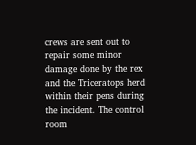crews are sent out to repair some minor damage done by the rex and the Triceratops herd within their pens during the incident. The control room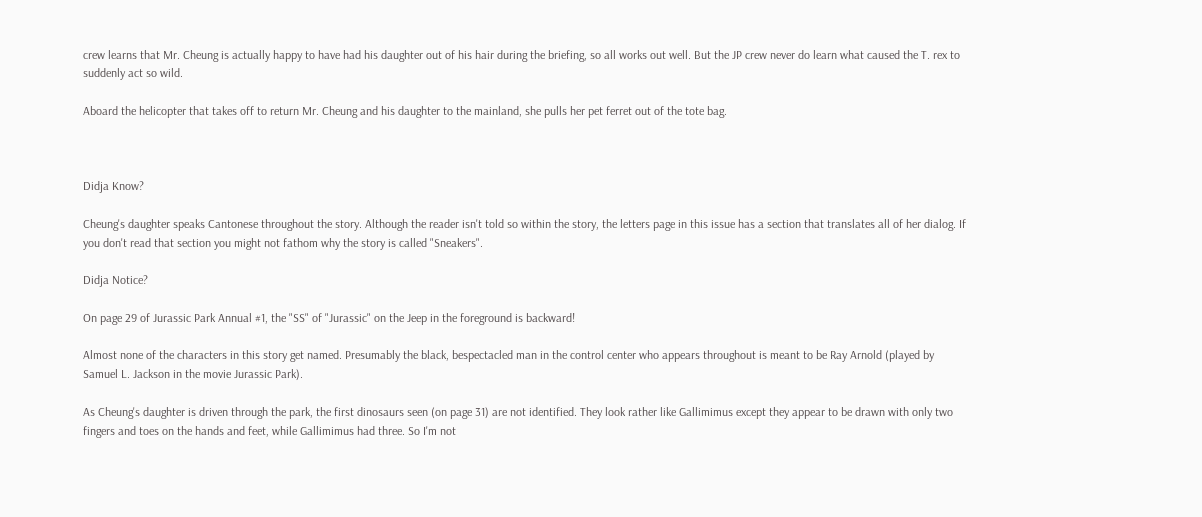crew learns that Mr. Cheung is actually happy to have had his daughter out of his hair during the briefing, so all works out well. But the JP crew never do learn what caused the T. rex to suddenly act so wild.

Aboard the helicopter that takes off to return Mr. Cheung and his daughter to the mainland, she pulls her pet ferret out of the tote bag.



Didja Know?

Cheung's daughter speaks Cantonese throughout the story. Although the reader isn't told so within the story, the letters page in this issue has a section that translates all of her dialog. If you don't read that section you might not fathom why the story is called "Sneakers".

Didja Notice?

On page 29 of Jurassic Park Annual #1, the "SS" of "Jurassic" on the Jeep in the foreground is backward!

Almost none of the characters in this story get named. Presumably the black, bespectacled man in the control center who appears throughout is meant to be Ray Arnold (played by Samuel L. Jackson in the movie Jurassic Park).

As Cheung's daughter is driven through the park, the first dinosaurs seen (on page 31) are not identified. They look rather like Gallimimus except they appear to be drawn with only two fingers and toes on the hands and feet, while Gallimimus had three. So I'm not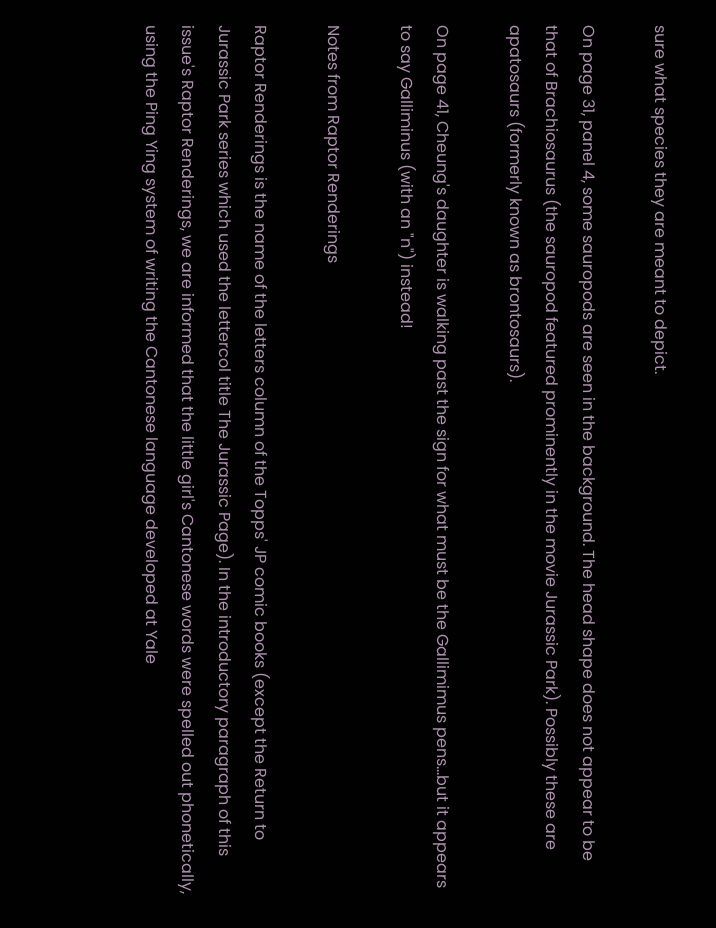sure what species they are meant to depict.

On page 31, panel 4, some sauropods are seen in the background. The head shape does not appear to be that of Brachiosaurus (the sauropod featured prominently in the movie Jurassic Park). Possibly these are apatosaurs (formerly known as brontosaurs).

On page 41, Cheung's daughter is walking past the sign for what must be the Gallimimus pens...but it appears to say Galliminus (with an "n") instead!

Notes from Raptor Renderings

Raptor Renderings is the name of the letters column of the Topps' JP comic books (except the Return to Jurassic Park series which used the lettercol title The Jurassic Page). In the introductory paragraph of this issue's Raptor Renderings, we are informed that the little girl's Cantonese words were spelled out phonetically, using the Ping Ying system of writing the Cantonese language developed at Yale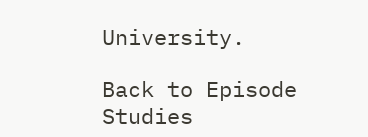University.

Back to Episode Studies